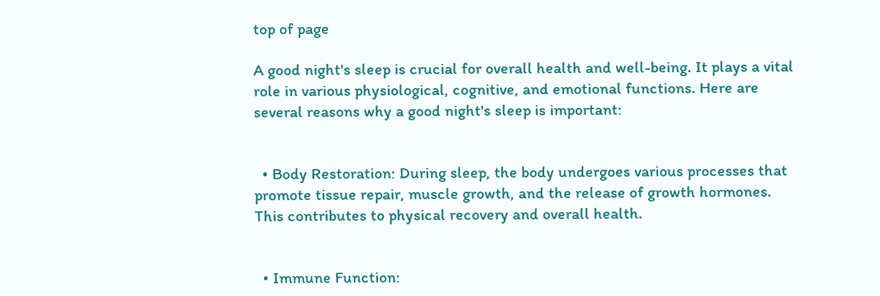top of page

A good night's sleep is crucial for overall health and well-being. It plays a vital role in various physiological, cognitive, and emotional functions. Here are several reasons why a good night's sleep is important:


  • Body Restoration: During sleep, the body undergoes various processes that promote tissue repair, muscle growth, and the release of growth hormones. This contributes to physical recovery and overall health.


  • Immune Function: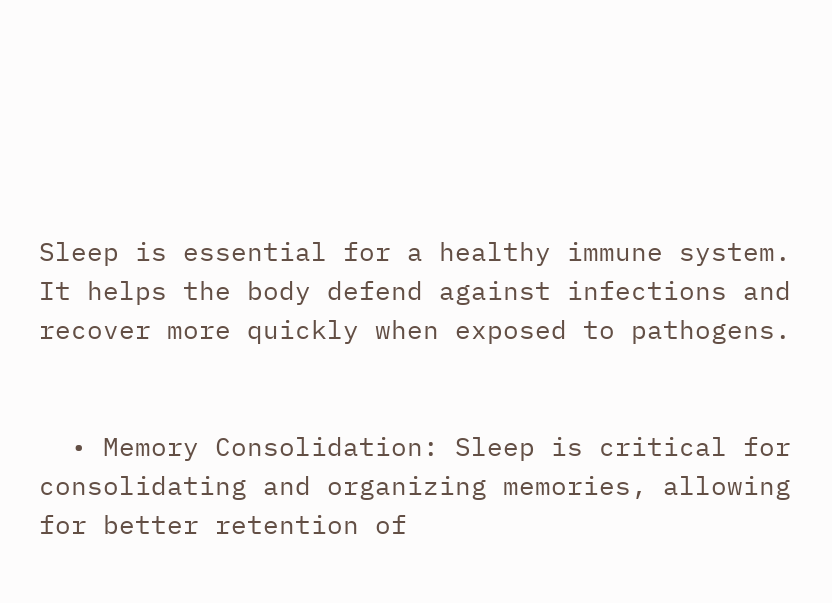Sleep is essential for a healthy immune system. It helps the body defend against infections and recover more quickly when exposed to pathogens.


  • Memory Consolidation: Sleep is critical for consolidating and organizing memories, allowing for better retention of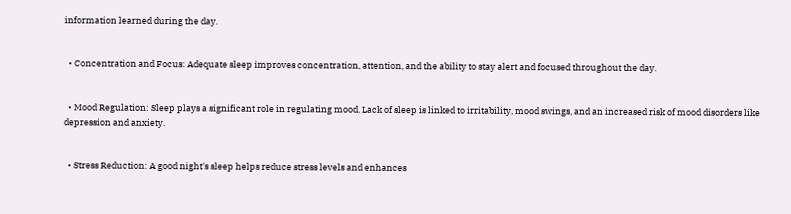information learned during the day.


  • Concentration and Focus: Adequate sleep improves concentration, attention, and the ability to stay alert and focused throughout the day.


  • Mood Regulation: Sleep plays a significant role in regulating mood. Lack of sleep is linked to irritability, mood swings, and an increased risk of mood disorders like depression and anxiety.


  • Stress Reduction: A good night's sleep helps reduce stress levels and enhances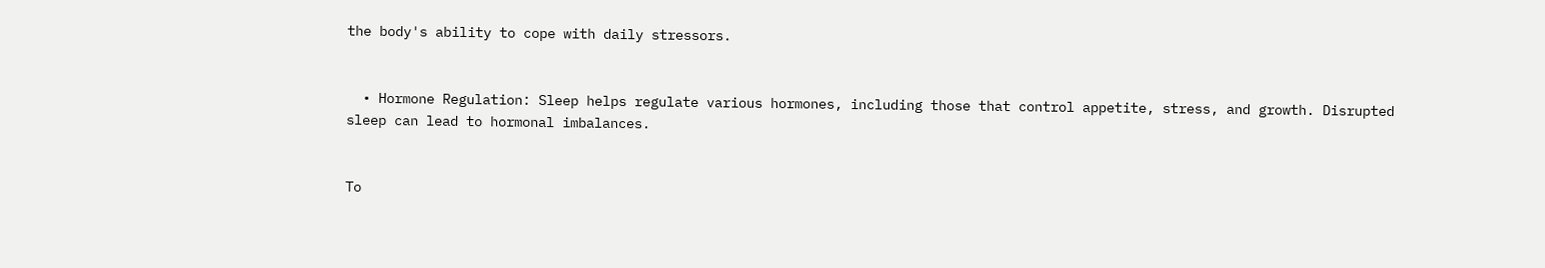the body's ability to cope with daily stressors.


  • Hormone Regulation: Sleep helps regulate various hormones, including those that control appetite, stress, and growth. Disrupted sleep can lead to hormonal imbalances.


To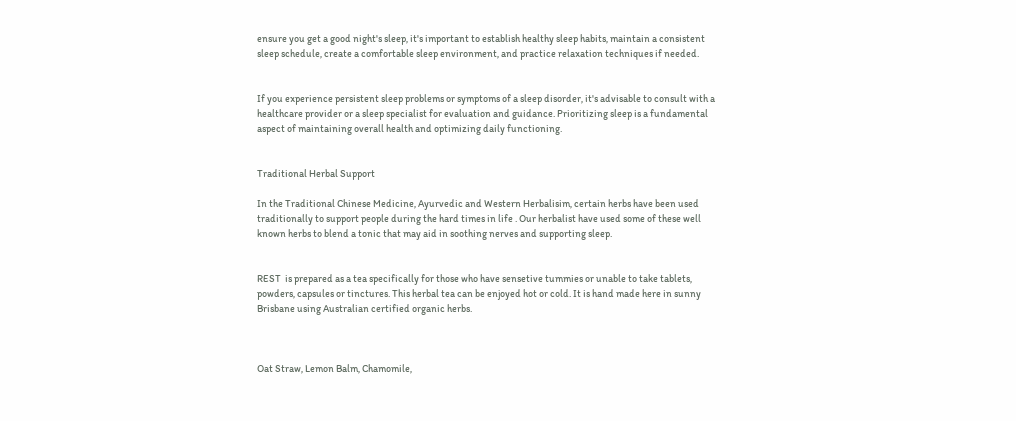ensure you get a good night's sleep, it's important to establish healthy sleep habits, maintain a consistent sleep schedule, create a comfortable sleep environment, and practice relaxation techniques if needed.


If you experience persistent sleep problems or symptoms of a sleep disorder, it's advisable to consult with a healthcare provider or a sleep specialist for evaluation and guidance. Prioritizing sleep is a fundamental aspect of maintaining overall health and optimizing daily functioning.


Traditional Herbal Support

In the Traditional Chinese Medicine, Ayurvedic and Western Herbalisim, certain herbs have been used traditionally to support people during the hard times in life . Our herbalist have used some of these well known herbs to blend a tonic that may aid in soothing nerves and supporting sleep.


REST  is prepared as a tea specifically for those who have sensetive tummies or unable to take tablets, powders, capsules or tinctures. This herbal tea can be enjoyed hot or cold. It is hand made here in sunny Brisbane using Australian certified organic herbs.



Oat Straw, Lemon Balm, Chamomile,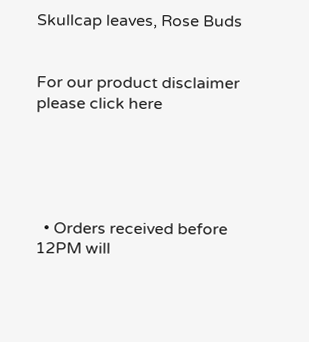Skullcap leaves, Rose Buds


For our product disclaimer please click here





  • Orders received before 12PM will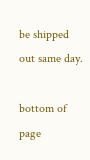be shipped out same day.

bottom of page